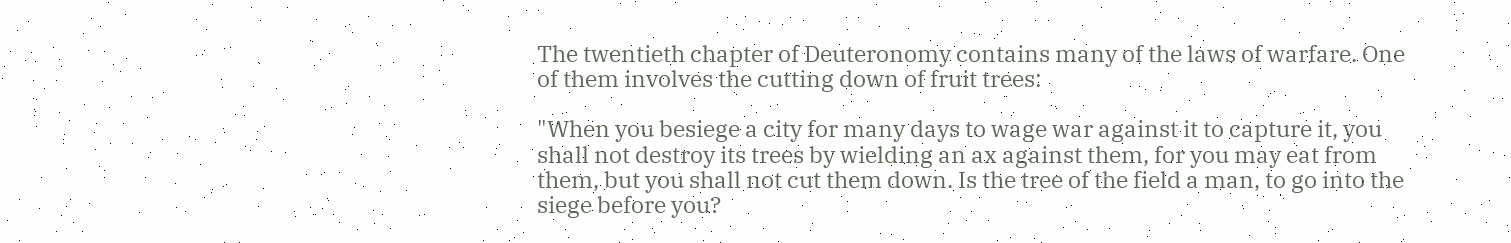The twentieth chapter of Deuteronomy contains many of the laws of warfare. One of them involves the cutting down of fruit trees:

"When you besiege a city for many days to wage war against it to capture it, you shall not destroy its trees by wielding an ax against them, for you may eat from them, but you shall not cut them down. Is the tree of the field a man, to go into the siege before you?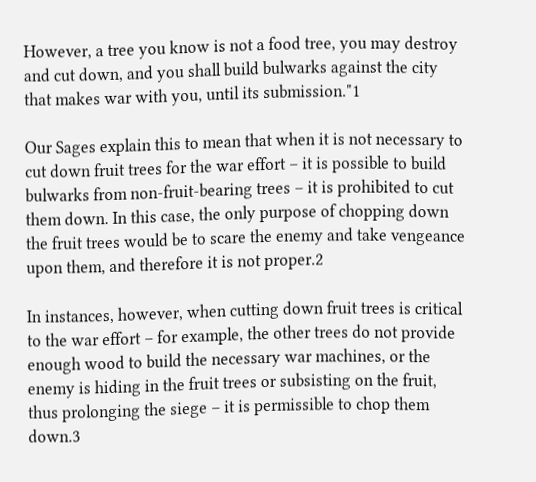However, a tree you know is not a food tree, you may destroy and cut down, and you shall build bulwarks against the city that makes war with you, until its submission."1

Our Sages explain this to mean that when it is not necessary to cut down fruit trees for the war effort – it is possible to build bulwarks from non-fruit-bearing trees – it is prohibited to cut them down. In this case, the only purpose of chopping down the fruit trees would be to scare the enemy and take vengeance upon them, and therefore it is not proper.2

In instances, however, when cutting down fruit trees is critical to the war effort – for example, the other trees do not provide enough wood to build the necessary war machines, or the enemy is hiding in the fruit trees or subsisting on the fruit, thus prolonging the siege – it is permissible to chop them down.3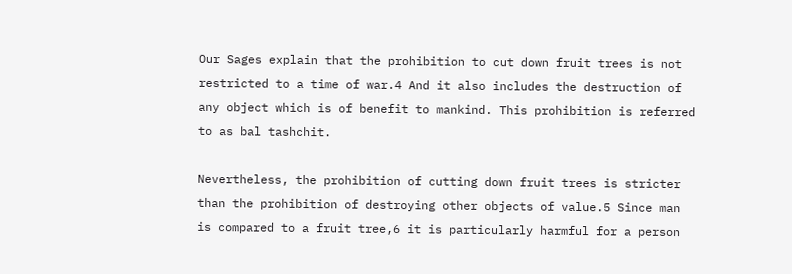Our Sages explain that the prohibition to cut down fruit trees is not restricted to a time of war.4 And it also includes the destruction of any object which is of benefit to mankind. This prohibition is referred to as bal tashchit.

Nevertheless, the prohibition of cutting down fruit trees is stricter than the prohibition of destroying other objects of value.5 Since man is compared to a fruit tree,6 it is particularly harmful for a person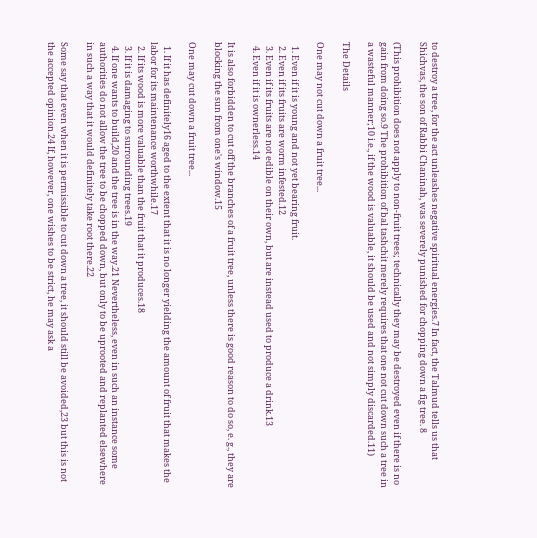to destroy a tree, for the act unleashes negative spiritual energies.7 In fact, the Talmud tells us that Shichvas, the son of Rabbi Chaninah, was severely punished for chopping down a fig tree. 8

(This prohibition does not apply to non-fruit trees; technically they may be destroyed even if there is no gain from doing so.9 The prohibition of bal tashchit merely requires that one not cut down such a tree in a wasteful manner;10 i.e., if the wood is valuable, it should be used and not simply discarded.11)

The Details

One may not cut down a fruit tree...

  1. Even if it is young and not yet bearing fruit.
  2. Even if its fruits are worm infested.12
  3. Even if its fruits are not edible on their own, but are instead used to produce a drink.13
  4. Even if it is ownerless.14

It is also forbidden to cut off the branches of a fruit tree, unless there is good reason to do so, e. g., they are blocking the sun from one's window.15

One may cut down a fruit tree...

  1. If it has definitely16 aged to the extent that it is no longer yielding the amount of fruit that makes the labor for its maintenance worthwhile.17
  2. If its wood is more valuable than the fruit that it produces.18
  3. If it is damaging to surrounding trees.19
  4. If one wants to build,20 and the tree is in the way.21 Nevertheless, even in such an instance some authorities do not allow the tree to be chopped down, but only to be uprooted and replanted elsewhere in such a way that it would definitely take root there.22

Some say that even when it is permissible to cut down a tree, it should still be avoided,23 but this is not the accepted opinion.24 If, however, one wishes to be strict, he may ask a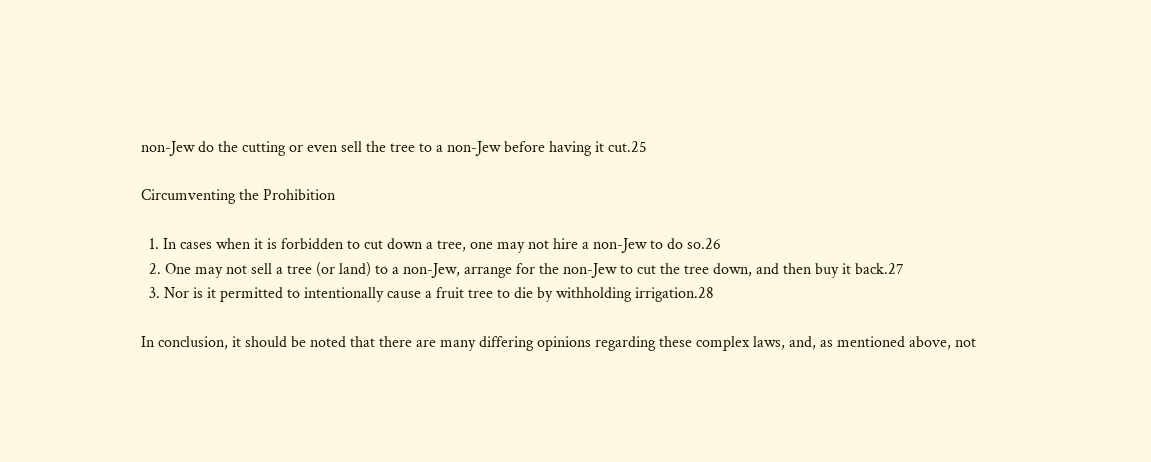non-Jew do the cutting or even sell the tree to a non-Jew before having it cut.25

Circumventing the Prohibition

  1. In cases when it is forbidden to cut down a tree, one may not hire a non-Jew to do so.26
  2. One may not sell a tree (or land) to a non-Jew, arrange for the non-Jew to cut the tree down, and then buy it back.27
  3. Nor is it permitted to intentionally cause a fruit tree to die by withholding irrigation.28

In conclusion, it should be noted that there are many differing opinions regarding these complex laws, and, as mentioned above, not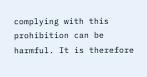complying with this prohibition can be harmful. It is therefore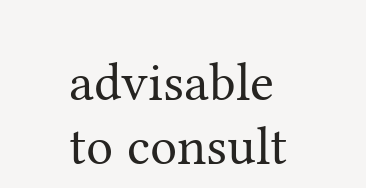advisable to consult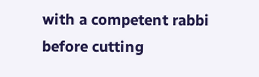with a competent rabbi before cutting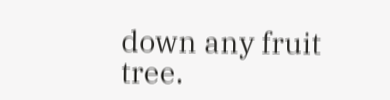down any fruit tree.